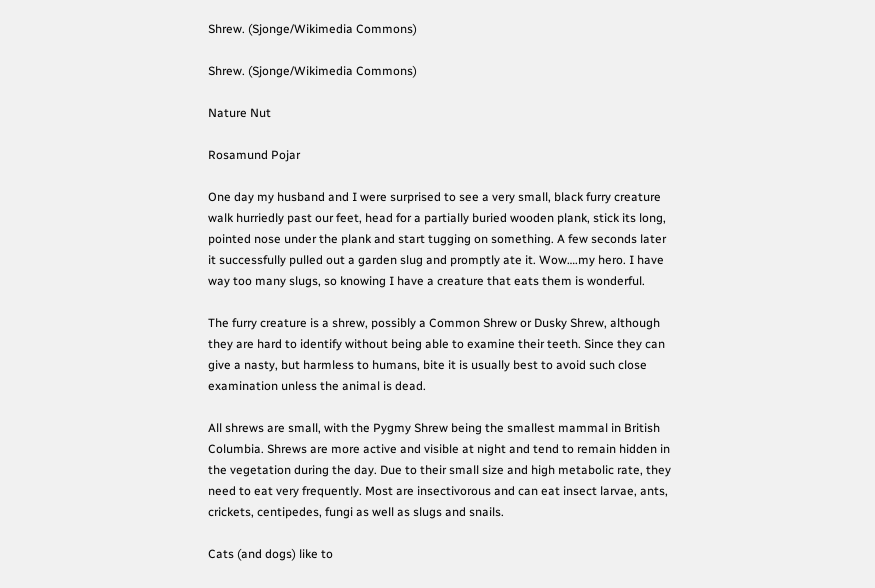Shrew. (Sjonge/Wikimedia Commons)

Shrew. (Sjonge/Wikimedia Commons)

Nature Nut

Rosamund Pojar

One day my husband and I were surprised to see a very small, black furry creature walk hurriedly past our feet, head for a partially buried wooden plank, stick its long, pointed nose under the plank and start tugging on something. A few seconds later it successfully pulled out a garden slug and promptly ate it. Wow….my hero. I have way too many slugs, so knowing I have a creature that eats them is wonderful.

The furry creature is a shrew, possibly a Common Shrew or Dusky Shrew, although they are hard to identify without being able to examine their teeth. Since they can give a nasty, but harmless to humans, bite it is usually best to avoid such close examination unless the animal is dead.

All shrews are small, with the Pygmy Shrew being the smallest mammal in British Columbia. Shrews are more active and visible at night and tend to remain hidden in the vegetation during the day. Due to their small size and high metabolic rate, they need to eat very frequently. Most are insectivorous and can eat insect larvae, ants, crickets, centipedes, fungi as well as slugs and snails.

Cats (and dogs) like to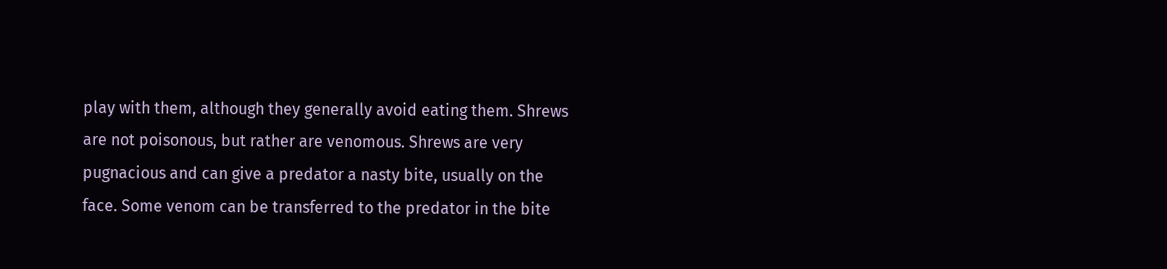play with them, although they generally avoid eating them. Shrews are not poisonous, but rather are venomous. Shrews are very pugnacious and can give a predator a nasty bite, usually on the face. Some venom can be transferred to the predator in the bite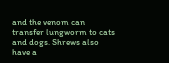and the venom can transfer lungworm to cats and dogs. Shrews also have a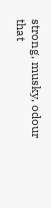strong, musky, odour that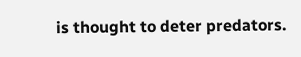is thought to deter predators.